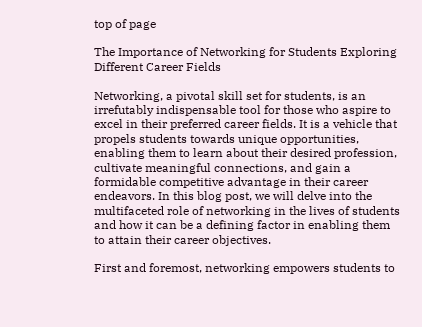top of page

The Importance of Networking for Students Exploring Different Career Fields

Networking, a pivotal skill set for students, is an irrefutably indispensable tool for those who aspire to excel in their preferred career fields. It is a vehicle that propels students towards unique opportunities, enabling them to learn about their desired profession, cultivate meaningful connections, and gain a formidable competitive advantage in their career endeavors. In this blog post, we will delve into the multifaceted role of networking in the lives of students and how it can be a defining factor in enabling them to attain their career objectives.

First and foremost, networking empowers students to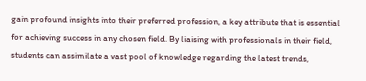gain profound insights into their preferred profession, a key attribute that is essential for achieving success in any chosen field. By liaising with professionals in their field, students can assimilate a vast pool of knowledge regarding the latest trends,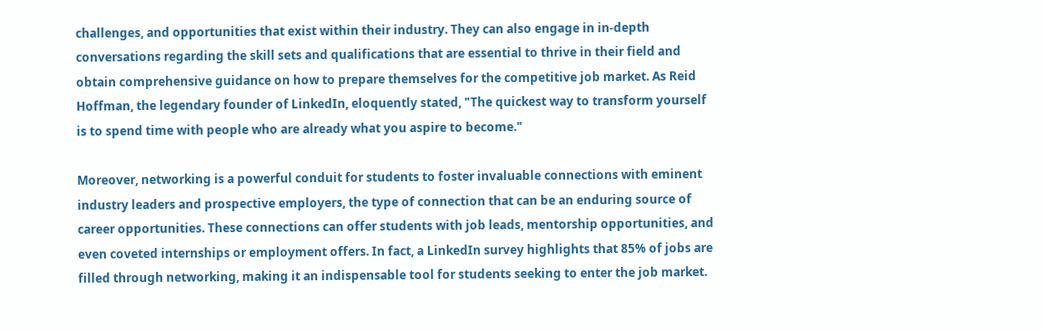challenges, and opportunities that exist within their industry. They can also engage in in-depth conversations regarding the skill sets and qualifications that are essential to thrive in their field and obtain comprehensive guidance on how to prepare themselves for the competitive job market. As Reid Hoffman, the legendary founder of LinkedIn, eloquently stated, "The quickest way to transform yourself is to spend time with people who are already what you aspire to become."

Moreover, networking is a powerful conduit for students to foster invaluable connections with eminent industry leaders and prospective employers, the type of connection that can be an enduring source of career opportunities. These connections can offer students with job leads, mentorship opportunities, and even coveted internships or employment offers. In fact, a LinkedIn survey highlights that 85% of jobs are filled through networking, making it an indispensable tool for students seeking to enter the job market.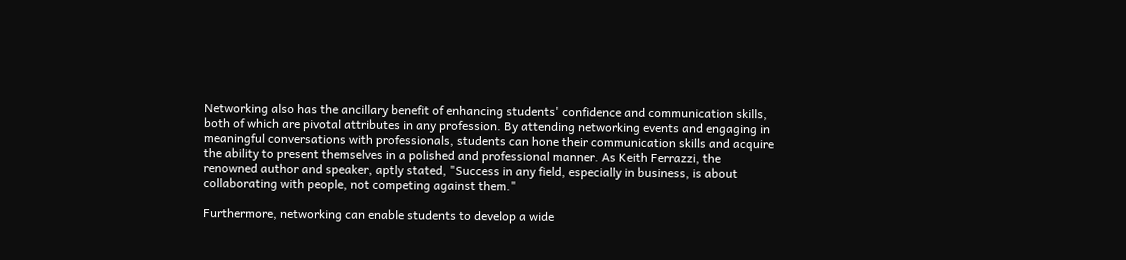Networking also has the ancillary benefit of enhancing students' confidence and communication skills, both of which are pivotal attributes in any profession. By attending networking events and engaging in meaningful conversations with professionals, students can hone their communication skills and acquire the ability to present themselves in a polished and professional manner. As Keith Ferrazzi, the renowned author and speaker, aptly stated, "Success in any field, especially in business, is about collaborating with people, not competing against them."

Furthermore, networking can enable students to develop a wide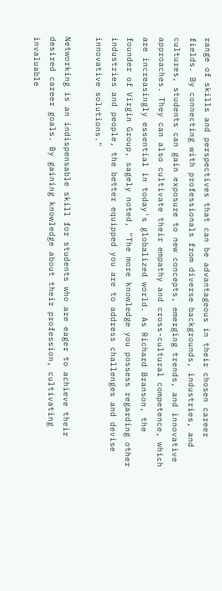range of skills and perspectives that can be advantageous in their chosen career fields. By connecting with professionals from diverse backgrounds, industries, and cultures, students can gain exposure to new concepts, emerging trends, and innovative approaches. They can also cultivate their empathy and cross-cultural competence, which are increasingly essential in today's globalized world. As Richard Branson, the founder of Virgin Group, sagely noted, "The more knowledge you possess regarding other industries and people, the better equipped you are to address challenges and devise innovative solutions."

Networking is an indispensable skill for students who are eager to achieve their desired career goals. By gaining knowledge about their profession, cultivating invaluable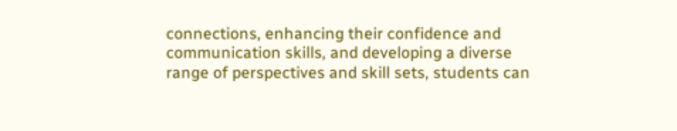connections, enhancing their confidence and communication skills, and developing a diverse range of perspectives and skill sets, students can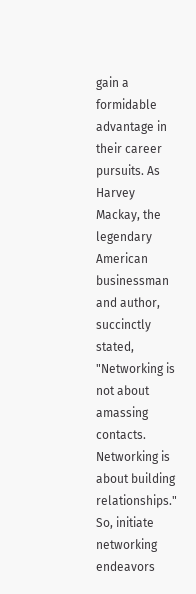gain a formidable advantage in their career pursuits. As Harvey Mackay, the legendary American businessman and author, succinctly stated, "Networking is not about amassing contacts. Networking is about building relationships." So, initiate networking endeavors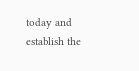today and establish the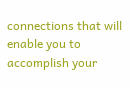connections that will enable you to accomplish your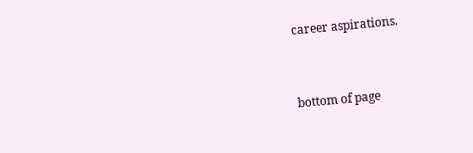career aspirations.


bottom of page